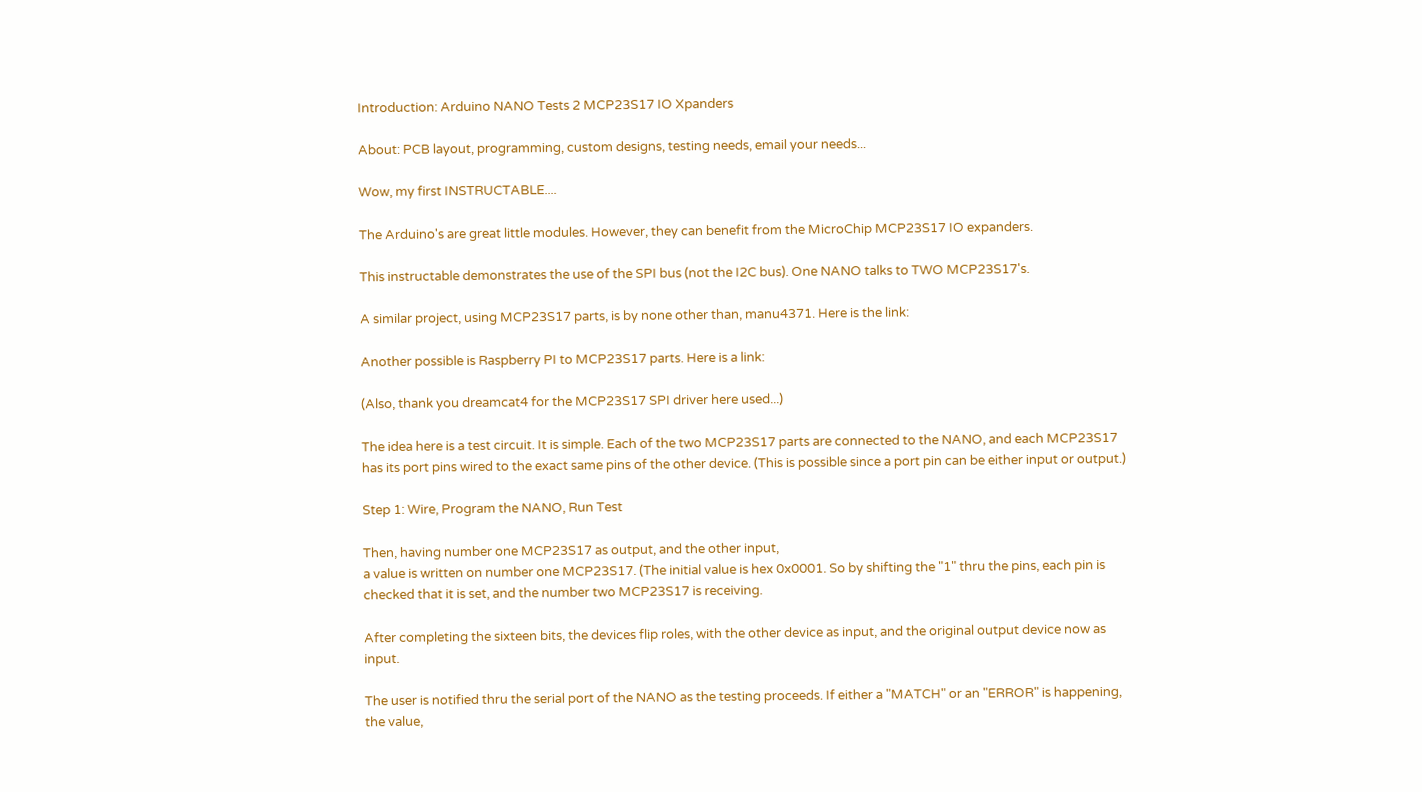Introduction: Arduino NANO Tests 2 MCP23S17 IO Xpanders

About: PCB layout, programming, custom designs, testing needs, email your needs...

Wow, my first INSTRUCTABLE....

The Arduino's are great little modules. However, they can benefit from the MicroChip MCP23S17 IO expanders.

This instructable demonstrates the use of the SPI bus (not the I2C bus). One NANO talks to TWO MCP23S17's.

A similar project, using MCP23S17 parts, is by none other than, manu4371. Here is the link:

Another possible is Raspberry PI to MCP23S17 parts. Here is a link:

(Also, thank you dreamcat4 for the MCP23S17 SPI driver here used...)

The idea here is a test circuit. It is simple. Each of the two MCP23S17 parts are connected to the NANO, and each MCP23S17 has its port pins wired to the exact same pins of the other device. (This is possible since a port pin can be either input or output.)

Step 1: Wire, Program the NANO, Run Test

Then, having number one MCP23S17 as output, and the other input,
a value is written on number one MCP23S17. (The initial value is hex 0x0001. So by shifting the "1" thru the pins, each pin is checked that it is set, and the number two MCP23S17 is receiving.

After completing the sixteen bits, the devices flip roles, with the other device as input, and the original output device now as input.

The user is notified thru the serial port of the NANO as the testing proceeds. If either a "MATCH" or an "ERROR" is happening, the value,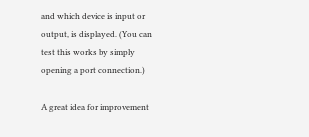and which device is input or output, is displayed. (You can test this works by simply opening a port connection.)

A great idea for improvement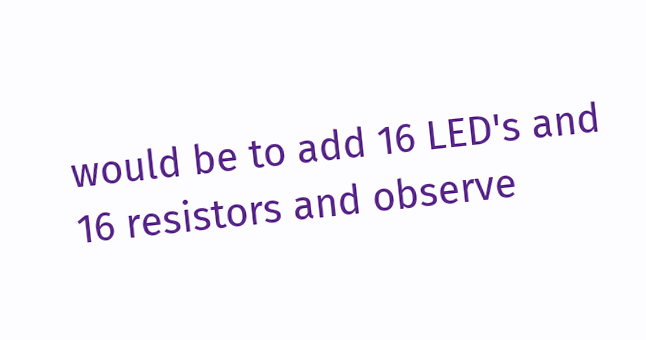would be to add 16 LED's and 16 resistors and observe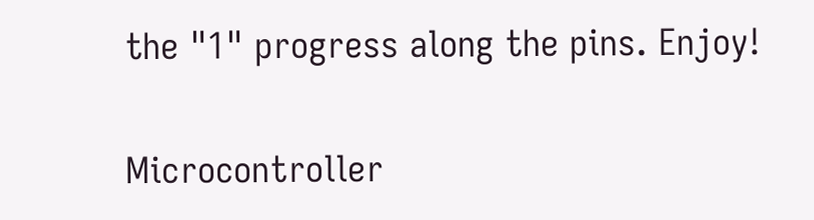the "1" progress along the pins. Enjoy!

Microcontroller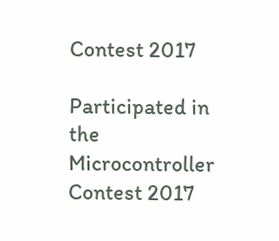Contest 2017

Participated in the
Microcontroller Contest 2017